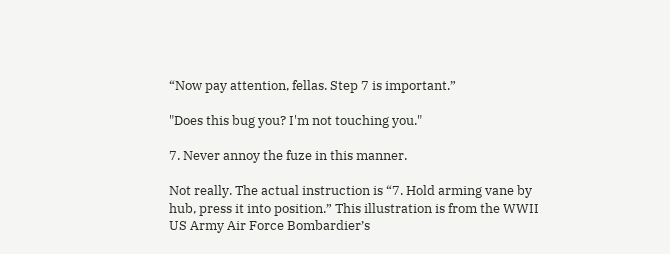“Now pay attention, fellas. Step 7 is important.”

"Does this bug you? I'm not touching you."

7. Never annoy the fuze in this manner.

Not really. The actual instruction is “7. Hold arming vane by hub, press it into position.” This illustration is from the WWII US Army Air Force Bombardier’s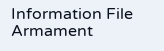Information File Armament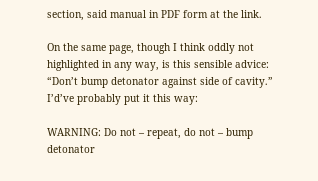section, said manual in PDF form at the link.

On the same page, though I think oddly not highlighted in any way, is this sensible advice: “Don’t bump detonator against side of cavity.” I’d’ve probably put it this way:

WARNING: Do not – repeat, do not – bump detonator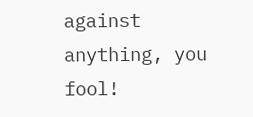against anything, you fool!